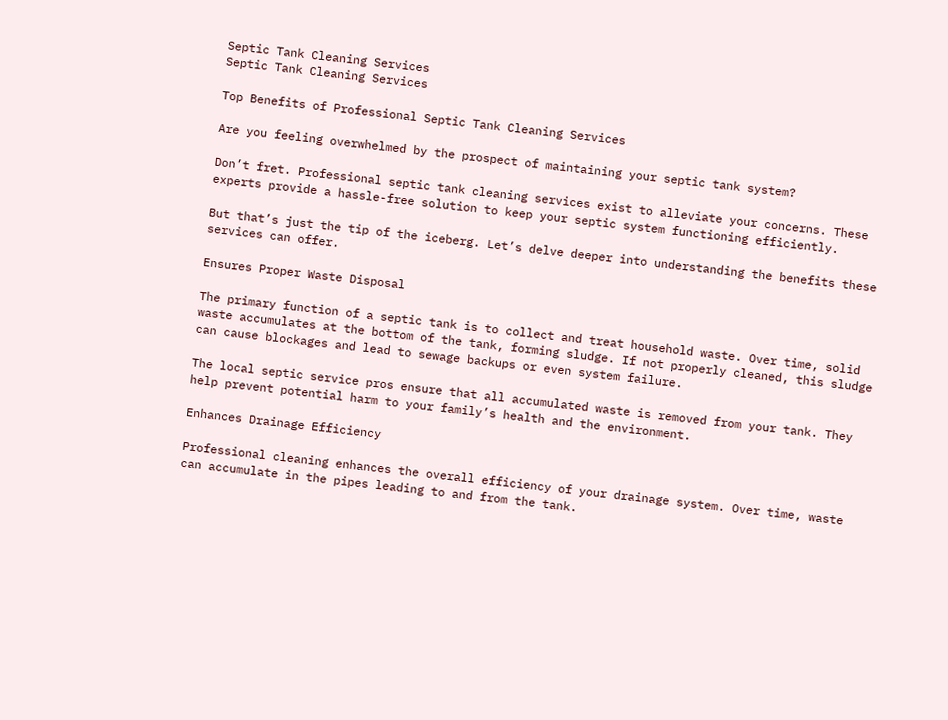Septic Tank Cleaning Services
Septic Tank Cleaning Services

Top Benefits of Professional Septic Tank Cleaning Services

Are you feeling overwhelmed by the prospect of maintaining your septic tank system?

Don’t fret. Professional septic tank cleaning services exist to alleviate your concerns. These experts provide a hassle-free solution to keep your septic system functioning efficiently.

But that’s just the tip of the iceberg. Let’s delve deeper into understanding the benefits these services can offer.

Ensures Proper Waste Disposal

The primary function of a septic tank is to collect and treat household waste. Over time, solid waste accumulates at the bottom of the tank, forming sludge. If not properly cleaned, this sludge can cause blockages and lead to sewage backups or even system failure.

The local septic service pros ensure that all accumulated waste is removed from your tank. They help prevent potential harm to your family’s health and the environment.

Enhances Drainage Efficiency

Professional cleaning enhances the overall efficiency of your drainage system. Over time, waste can accumulate in the pipes leading to and from the tank.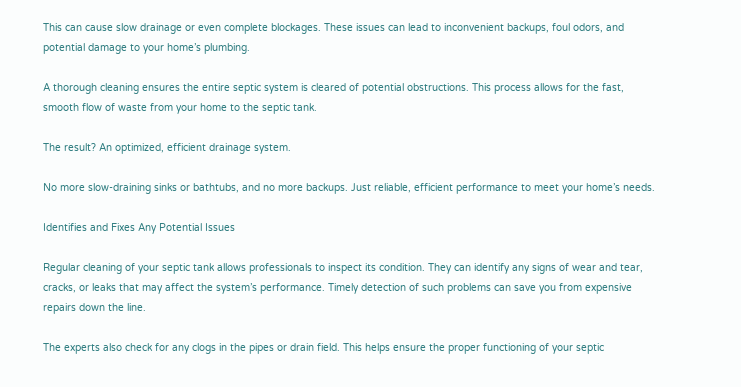This can cause slow drainage or even complete blockages. These issues can lead to inconvenient backups, foul odors, and potential damage to your home’s plumbing.

A thorough cleaning ensures the entire septic system is cleared of potential obstructions. This process allows for the fast, smooth flow of waste from your home to the septic tank.

The result? An optimized, efficient drainage system.

No more slow-draining sinks or bathtubs, and no more backups. Just reliable, efficient performance to meet your home’s needs.

Identifies and Fixes Any Potential Issues

Regular cleaning of your septic tank allows professionals to inspect its condition. They can identify any signs of wear and tear, cracks, or leaks that may affect the system’s performance. Timely detection of such problems can save you from expensive repairs down the line.

The experts also check for any clogs in the pipes or drain field. This helps ensure the proper functioning of your septic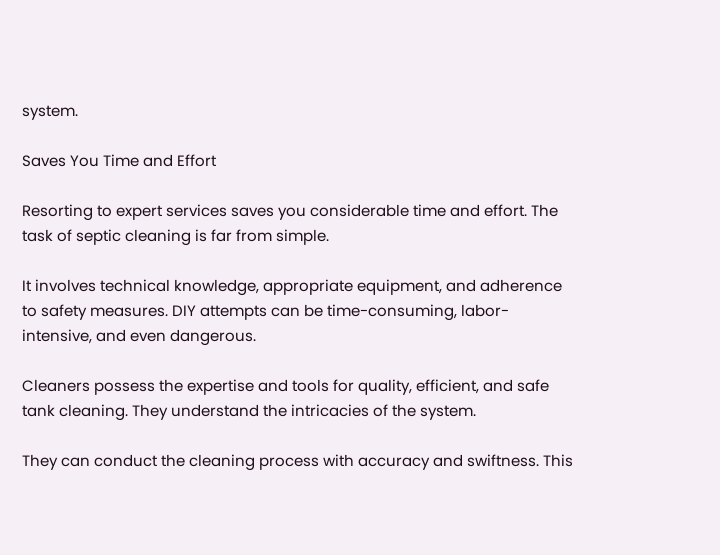system.

Saves You Time and Effort

Resorting to expert services saves you considerable time and effort. The task of septic cleaning is far from simple.

It involves technical knowledge, appropriate equipment, and adherence to safety measures. DIY attempts can be time-consuming, labor-intensive, and even dangerous.

Cleaners possess the expertise and tools for quality, efficient, and safe tank cleaning. They understand the intricacies of the system.

They can conduct the cleaning process with accuracy and swiftness. This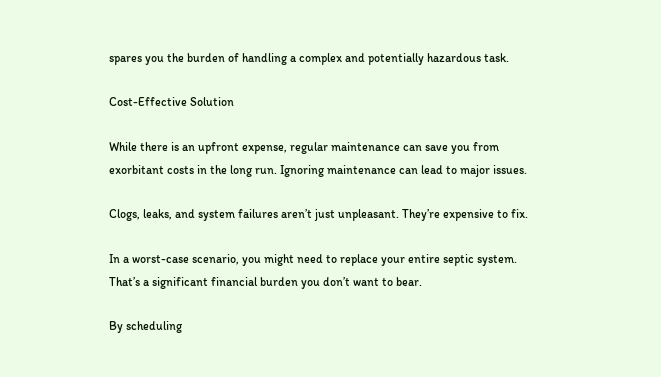spares you the burden of handling a complex and potentially hazardous task.

Cost-Effective Solution

While there is an upfront expense, regular maintenance can save you from exorbitant costs in the long run. Ignoring maintenance can lead to major issues.

Clogs, leaks, and system failures aren’t just unpleasant. They’re expensive to fix.

In a worst-case scenario, you might need to replace your entire septic system. That’s a significant financial burden you don’t want to bear.

By scheduling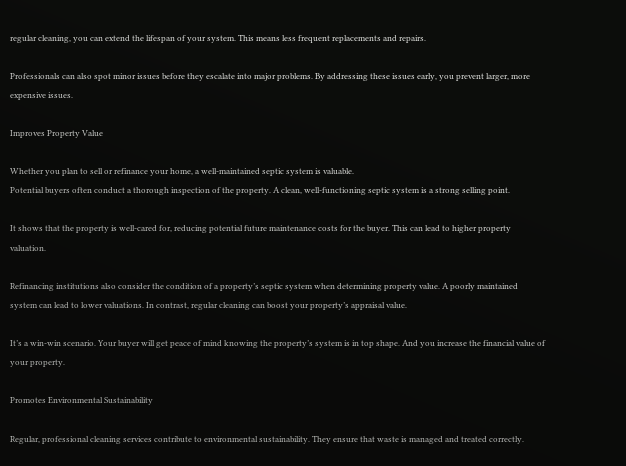regular cleaning, you can extend the lifespan of your system. This means less frequent replacements and repairs.

Professionals can also spot minor issues before they escalate into major problems. By addressing these issues early, you prevent larger, more expensive issues.

Improves Property Value

Whether you plan to sell or refinance your home, a well-maintained septic system is valuable.
Potential buyers often conduct a thorough inspection of the property. A clean, well-functioning septic system is a strong selling point.

It shows that the property is well-cared for, reducing potential future maintenance costs for the buyer. This can lead to higher property valuation.

Refinancing institutions also consider the condition of a property’s septic system when determining property value. A poorly maintained system can lead to lower valuations. In contrast, regular cleaning can boost your property’s appraisal value.

It’s a win-win scenario. Your buyer will get peace of mind knowing the property’s system is in top shape. And you increase the financial value of your property.

Promotes Environmental Sustainability

Regular, professional cleaning services contribute to environmental sustainability. They ensure that waste is managed and treated correctly.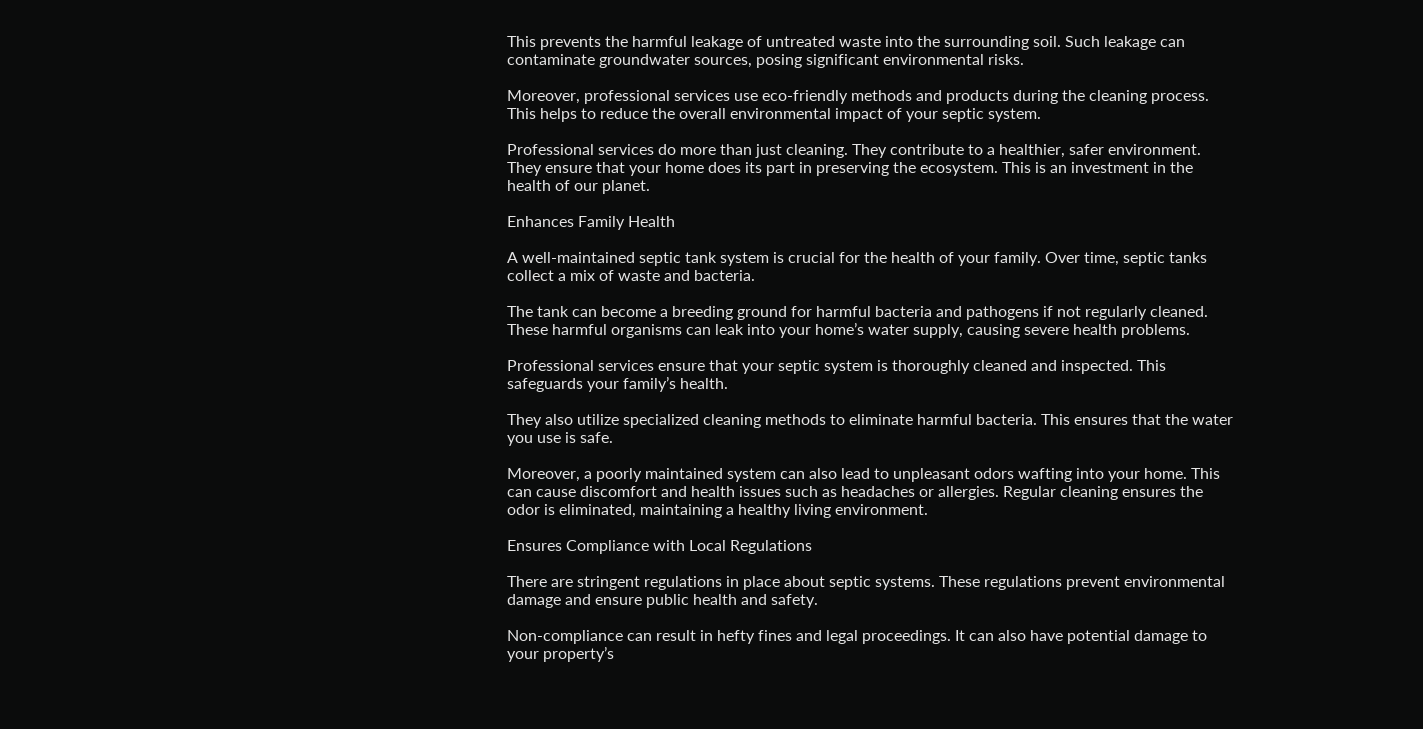This prevents the harmful leakage of untreated waste into the surrounding soil. Such leakage can contaminate groundwater sources, posing significant environmental risks.

Moreover, professional services use eco-friendly methods and products during the cleaning process. This helps to reduce the overall environmental impact of your septic system.

Professional services do more than just cleaning. They contribute to a healthier, safer environment.
They ensure that your home does its part in preserving the ecosystem. This is an investment in the health of our planet.

Enhances Family Health

A well-maintained septic tank system is crucial for the health of your family. Over time, septic tanks collect a mix of waste and bacteria.

The tank can become a breeding ground for harmful bacteria and pathogens if not regularly cleaned. These harmful organisms can leak into your home’s water supply, causing severe health problems.

Professional services ensure that your septic system is thoroughly cleaned and inspected. This safeguards your family’s health.

They also utilize specialized cleaning methods to eliminate harmful bacteria. This ensures that the water you use is safe.

Moreover, a poorly maintained system can also lead to unpleasant odors wafting into your home. This can cause discomfort and health issues such as headaches or allergies. Regular cleaning ensures the odor is eliminated, maintaining a healthy living environment.

Ensures Compliance with Local Regulations

There are stringent regulations in place about septic systems. These regulations prevent environmental damage and ensure public health and safety.

Non-compliance can result in hefty fines and legal proceedings. It can also have potential damage to your property’s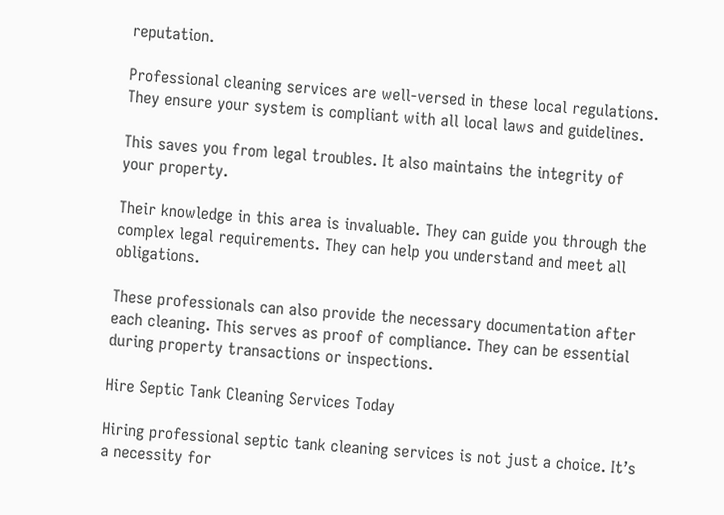reputation.

Professional cleaning services are well-versed in these local regulations. They ensure your system is compliant with all local laws and guidelines.

This saves you from legal troubles. It also maintains the integrity of your property.

Their knowledge in this area is invaluable. They can guide you through the complex legal requirements. They can help you understand and meet all obligations.

These professionals can also provide the necessary documentation after each cleaning. This serves as proof of compliance. They can be essential during property transactions or inspections.

Hire Septic Tank Cleaning Services Today

Hiring professional septic tank cleaning services is not just a choice. It’s a necessity for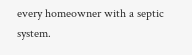every homeowner with a septic system.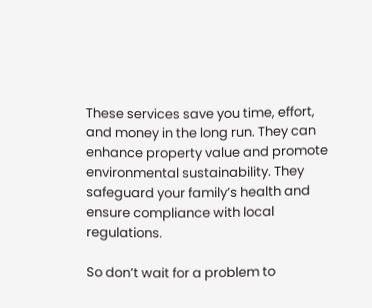These services save you time, effort, and money in the long run. They can enhance property value and promote environmental sustainability. They safeguard your family’s health and ensure compliance with local regulations.

So don’t wait for a problem to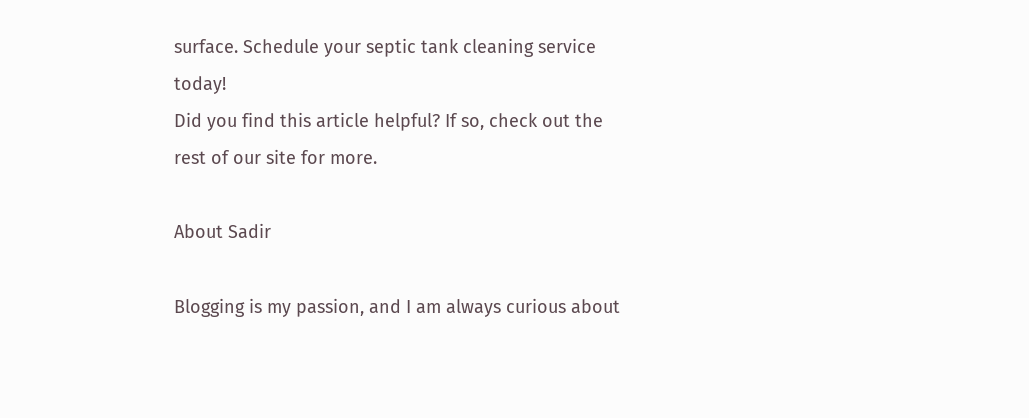surface. Schedule your septic tank cleaning service today!
Did you find this article helpful? If so, check out the rest of our site for more.

About Sadir

Blogging is my passion, and I am always curious about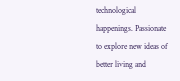technological happenings. Passionate to explore new ideas of better living and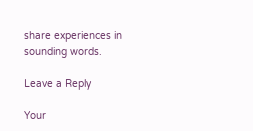share experiences in sounding words.

Leave a Reply

Your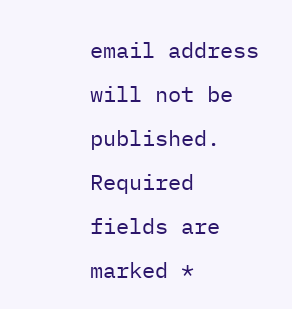email address will not be published. Required fields are marked *